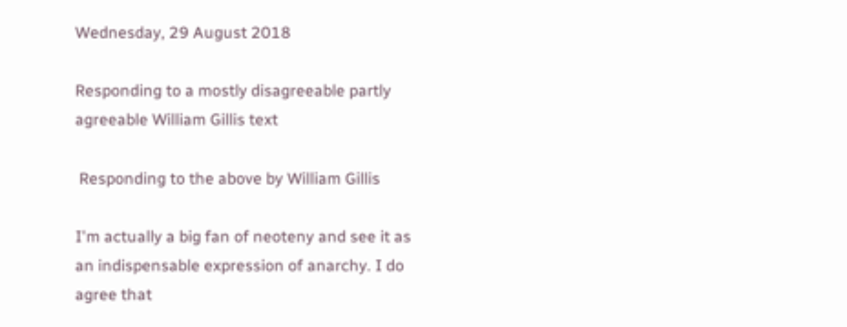Wednesday, 29 August 2018

Responding to a mostly disagreeable partly agreeable William Gillis text

 Responding to the above by William Gillis

I'm actually a big fan of neoteny and see it as an indispensable expression of anarchy. I do agree that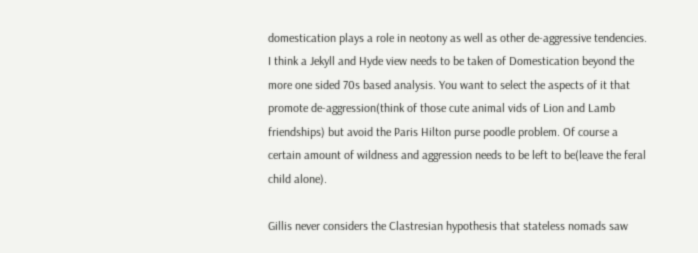domestication plays a role in neotony as well as other de-aggressive tendencies. I think a Jekyll and Hyde view needs to be taken of Domestication beyond the more one sided 70s based analysis. You want to select the aspects of it that promote de-aggression(think of those cute animal vids of Lion and Lamb friendships) but avoid the Paris Hilton purse poodle problem. Of course a certain amount of wildness and aggression needs to be left to be(leave the feral child alone).

Gillis never considers the Clastresian hypothesis that stateless nomads saw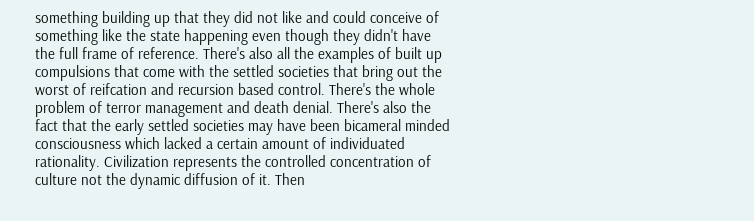something building up that they did not like and could conceive of something like the state happening even though they didn't have the full frame of reference. There's also all the examples of built up compulsions that come with the settled societies that bring out the worst of reifcation and recursion based control. There's the whole problem of terror management and death denial. There's also the fact that the early settled societies may have been bicameral minded consciousness which lacked a certain amount of individuated rationality. Civilization represents the controlled concentration of culture not the dynamic diffusion of it. Then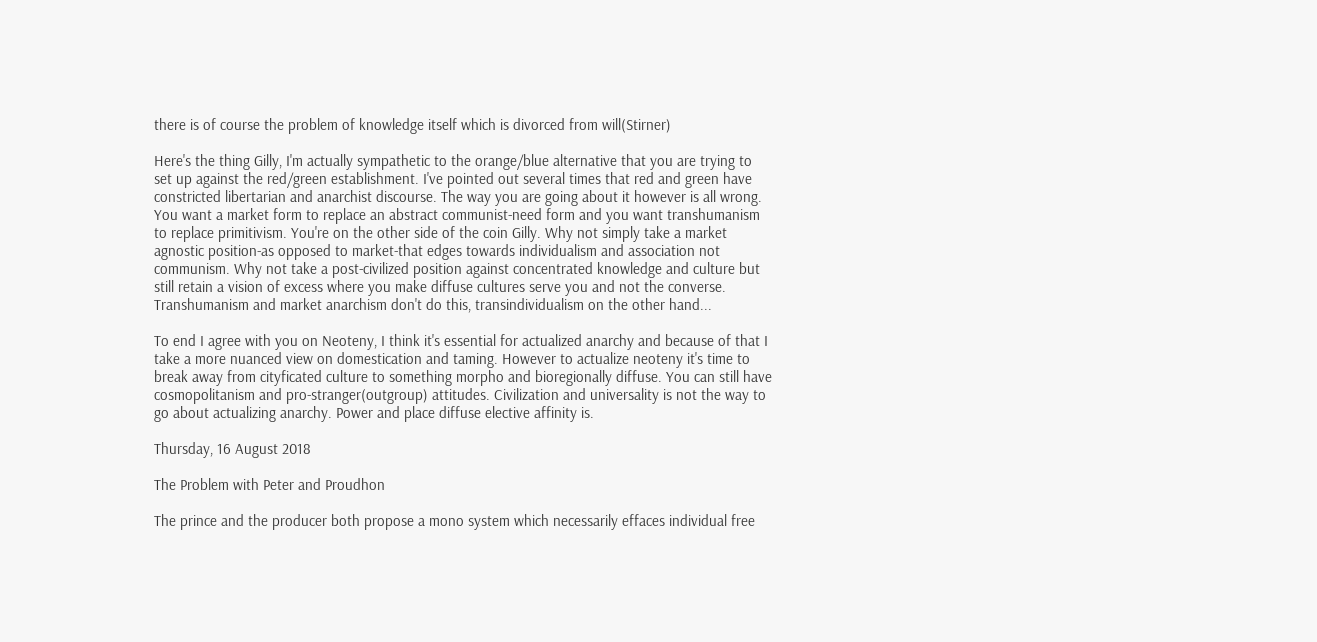there is of course the problem of knowledge itself which is divorced from will(Stirner)

Here's the thing Gilly, I'm actually sympathetic to the orange/blue alternative that you are trying to set up against the red/green establishment. I've pointed out several times that red and green have constricted libertarian and anarchist discourse. The way you are going about it however is all wrong. You want a market form to replace an abstract communist-need form and you want transhumanism to replace primitivism. You're on the other side of the coin Gilly. Why not simply take a market agnostic position-as opposed to market-that edges towards individualism and association not communism. Why not take a post-civilized position against concentrated knowledge and culture but still retain a vision of excess where you make diffuse cultures serve you and not the converse. Transhumanism and market anarchism don't do this, transindividualism on the other hand...

To end I agree with you on Neoteny, I think it's essential for actualized anarchy and because of that I take a more nuanced view on domestication and taming. However to actualize neoteny it's time to break away from cityficated culture to something morpho and bioregionally diffuse. You can still have cosmopolitanism and pro-stranger(outgroup) attitudes. Civilization and universality is not the way to go about actualizing anarchy. Power and place diffuse elective affinity is.

Thursday, 16 August 2018

The Problem with Peter and Proudhon

The prince and the producer both propose a mono system which necessarily effaces individual free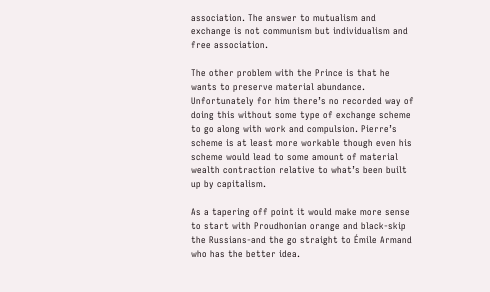association. The answer to mutualism and exchange is not communism but individualism and free association.

The other problem with the Prince is that he wants to preserve material abundance. Unfortunately for him there’s no recorded way of doing this without some type of exchange scheme to go along with work and compulsion. Pierre’s scheme is at least more workable though even his scheme would lead to some amount of material wealth contraction relative to what’s been built up by capitalism.

As a tapering off point it would make more sense to start with Proudhonian orange and black-skip the Russians-and the go straight to Émile Armand who has the better idea.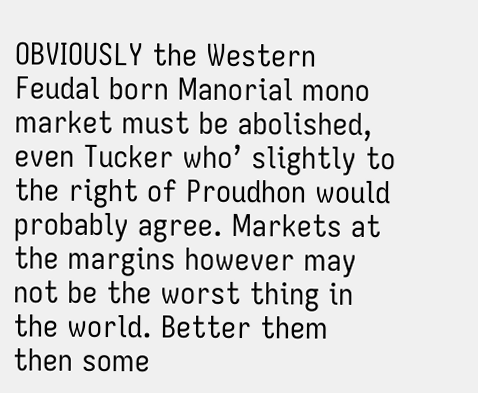OBVIOUSLY the Western Feudal born Manorial mono market must be abolished, even Tucker who’ slightly to the right of Proudhon would probably agree. Markets at the margins however may not be the worst thing in the world. Better them then some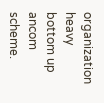organization heavy bottom up ancom scheme.